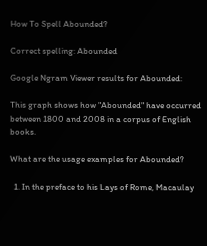How To Spell Abounded?

Correct spelling: Abounded

Google Ngram Viewer results for Abounded:

This graph shows how "Abounded" have occurred between 1800 and 2008 in a corpus of English books.

What are the usage examples for Abounded?

  1. In the preface to his Lays of Rome, Macaulay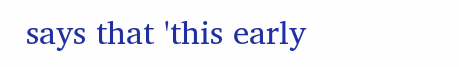says that 'this early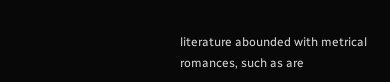literature abounded with metrical romances, such as are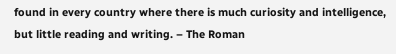found in every country where there is much curiosity and intelligence, but little reading and writing. – The Roman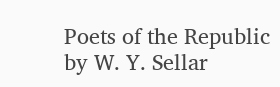Poets of the Republic by W. Y. Sellar